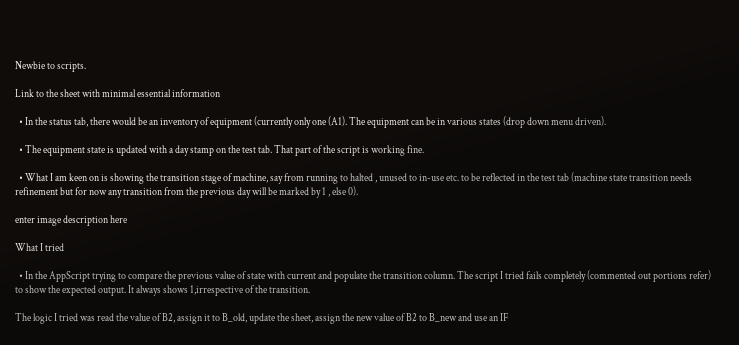Newbie to scripts.

Link to the sheet with minimal essential information

  • In the status tab, there would be an inventory of equipment (currently only one (A1). The equipment can be in various states (drop down menu driven).

  • The equipment state is updated with a day stamp on the test tab. That part of the script is working fine.

  • What I am keen on is showing the transition stage of machine, say from running to halted , unused to in-use etc. to be reflected in the test tab (machine state transition needs refinement but for now any transition from the previous day will be marked by 1 , else 0).

enter image description here

What I tried

  • In the AppScript trying to compare the previous value of state with current and populate the transition column. The script I tried fails completely (commented out portions refer) to show the expected output. It always shows 1,irrespective of the transition.

The logic I tried was read the value of B2, assign it to B_old, update the sheet, assign the new value of B2 to B_new and use an IF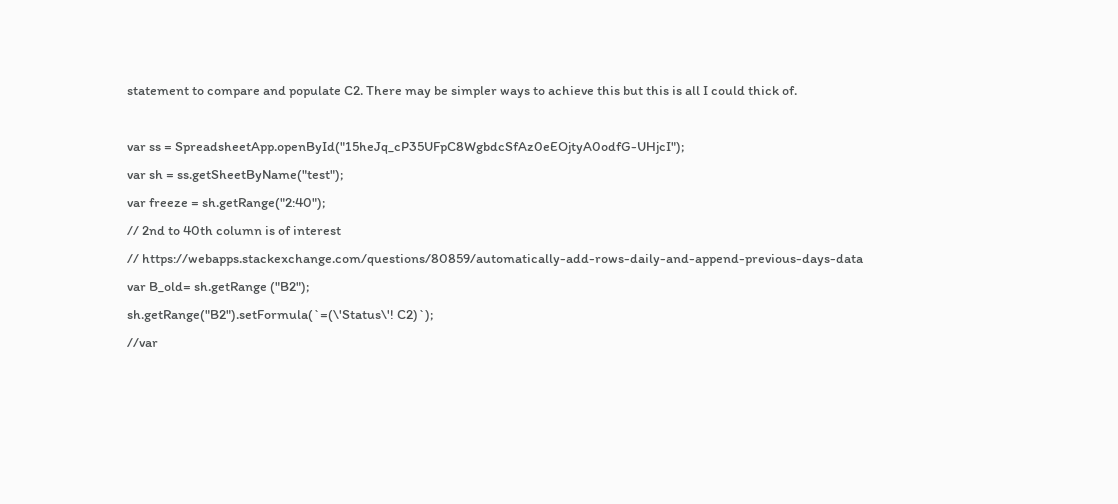statement to compare and populate C2. There may be simpler ways to achieve this but this is all I could thick of.

var ss = SpreadsheetApp.openById("15heJq_cP35UFpC8WgbdcSfAz0eEOjtyA0odfG-UHjcI");
var sh = ss.getSheetByName("test");
var freeze = sh.getRange("2:40");
// 2nd to 40th column is of interest
// https://webapps.stackexchange.com/questions/80859/automatically-add-rows-daily-and-append-previous-days-data
var B_old= sh.getRange ("B2");
sh.getRange("B2").setFormula(`=(\'Status\'! C2)`);
//var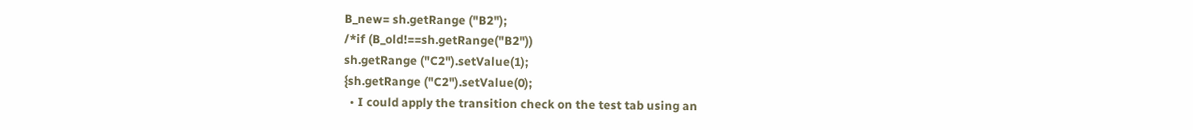B_new= sh.getRange ("B2");
/*if (B_old!==sh.getRange("B2"))
sh.getRange ("C2").setValue(1);
{sh.getRange ("C2").setValue(0);
  • I could apply the transition check on the test tab using an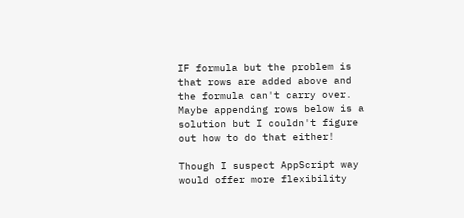IF formula but the problem is that rows are added above and the formula can't carry over. Maybe appending rows below is a solution but I couldn't figure out how to do that either!

Though I suspect AppScript way would offer more flexibility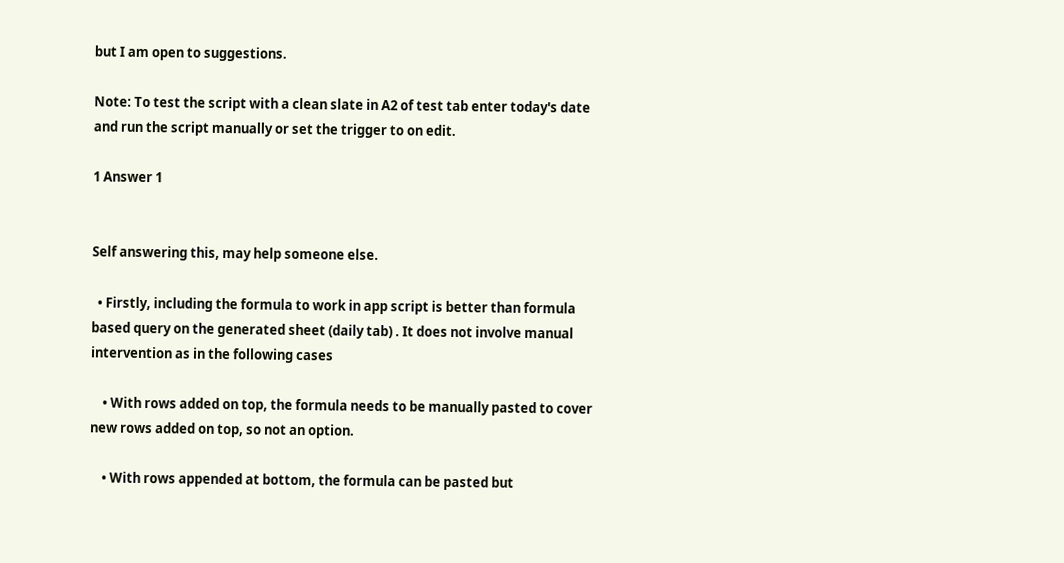but I am open to suggestions.

Note: To test the script with a clean slate in A2 of test tab enter today's date and run the script manually or set the trigger to on edit.

1 Answer 1


Self answering this, may help someone else.

  • Firstly, including the formula to work in app script is better than formula based query on the generated sheet (daily tab) . It does not involve manual intervention as in the following cases

    • With rows added on top, the formula needs to be manually pasted to cover new rows added on top, so not an option.

    • With rows appended at bottom, the formula can be pasted but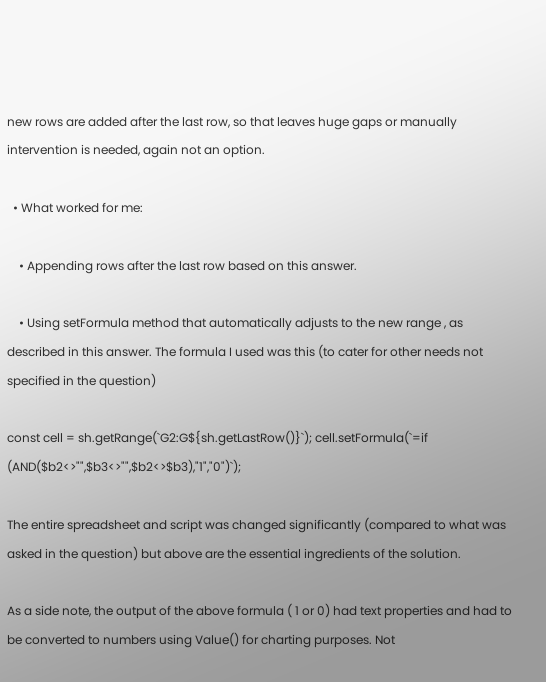new rows are added after the last row, so that leaves huge gaps or manually intervention is needed, again not an option.

  • What worked for me:

    • Appending rows after the last row based on this answer.

    • Using setFormula method that automatically adjusts to the new range , as described in this answer. The formula I used was this (to cater for other needs not specified in the question)

const cell = sh.getRange(`G2:G${sh.getLastRow()}`); cell.setFormula(`=if (AND($b2<>"",$b3<>"",$b2<>$b3),"1","0")`);

The entire spreadsheet and script was changed significantly (compared to what was asked in the question) but above are the essential ingredients of the solution.

As a side note, the output of the above formula ( 1 or 0) had text properties and had to be converted to numbers using Value() for charting purposes. Not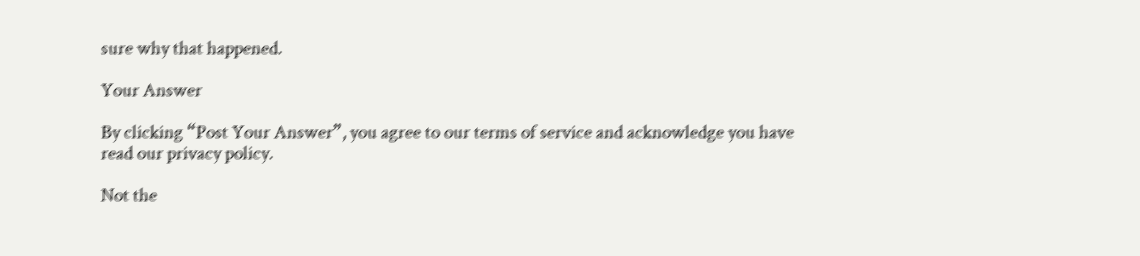sure why that happened.

Your Answer

By clicking “Post Your Answer”, you agree to our terms of service and acknowledge you have read our privacy policy.

Not the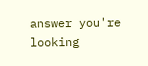answer you're looking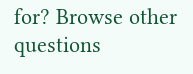for? Browse other questions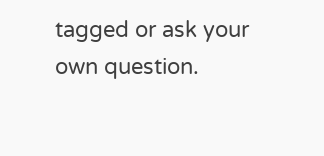tagged or ask your own question.